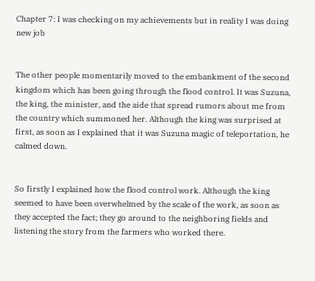Chapter 7: I was checking on my achievements but in reality I was doing new job


The other people momentarily moved to the embankment of the second kingdom which has been going through the flood control. It was Suzuna, the king, the minister, and the aide that spread rumors about me from the country which summoned her. Although the king was surprised at first, as soon as I explained that it was Suzuna magic of teleportation, he calmed down.


So firstly I explained how the flood control work. Although the king seemed to have been overwhelmed by the scale of the work, as soon as they accepted the fact; they go around to the neighboring fields and listening the story from the farmers who worked there.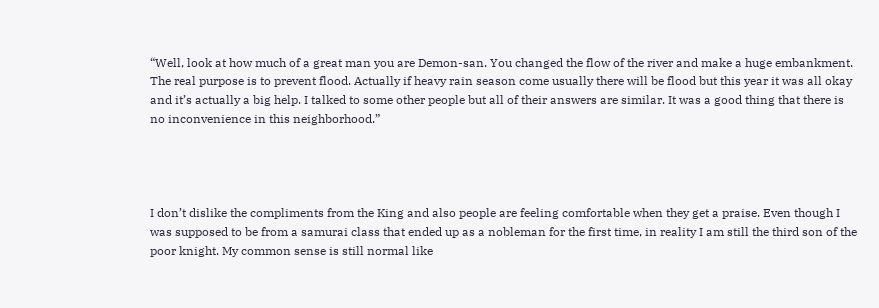“Well, look at how much of a great man you are Demon-san. You changed the flow of the river and make a huge embankment. The real purpose is to prevent flood. Actually if heavy rain season come usually there will be flood but this year it was all okay and it’s actually a big help. I talked to some other people but all of their answers are similar. It was a good thing that there is no inconvenience in this neighborhood.”




I don’t dislike the compliments from the King and also people are feeling comfortable when they get a praise. Even though I was supposed to be from a samurai class that ended up as a nobleman for the first time, in reality I am still the third son of the poor knight. My common sense is still normal like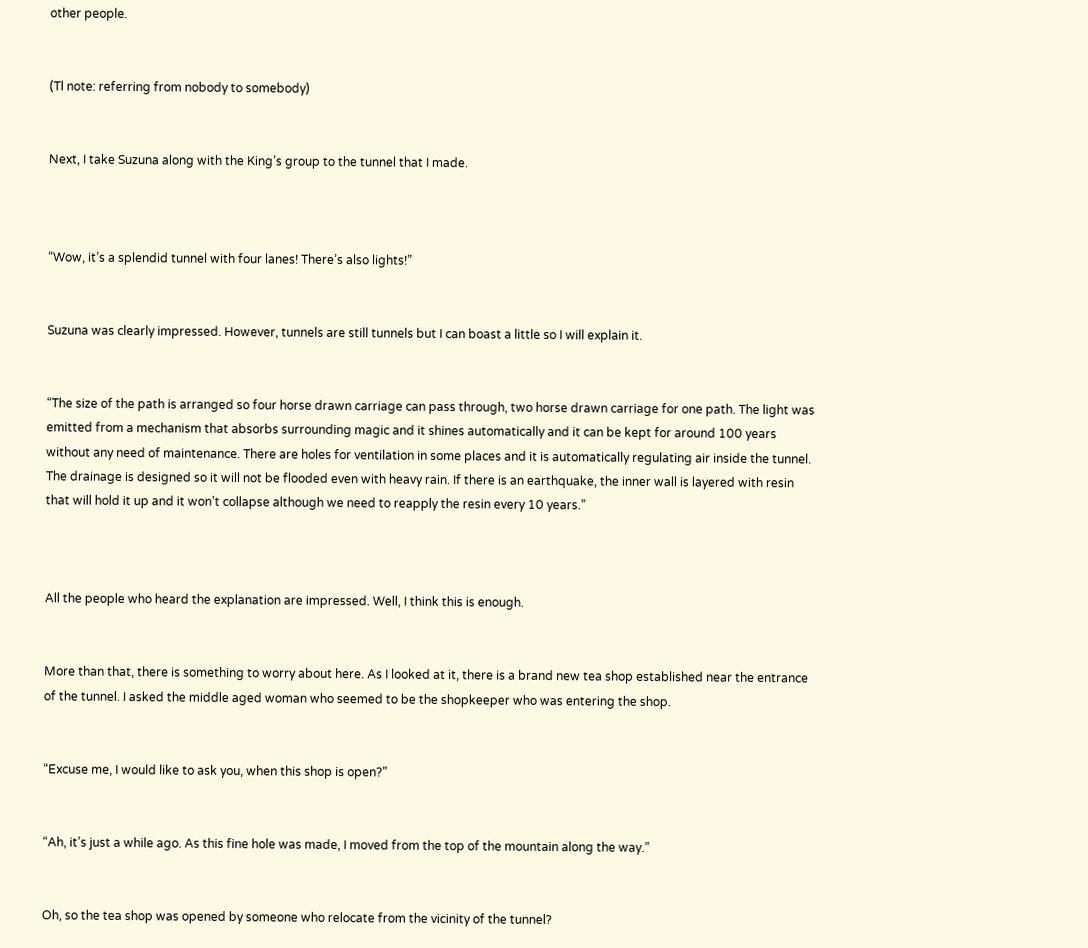other people.


(Tl note: referring from nobody to somebody)


Next, I take Suzuna along with the King’s group to the tunnel that I made.



“Wow, it’s a splendid tunnel with four lanes! There’s also lights!”


Suzuna was clearly impressed. However, tunnels are still tunnels but I can boast a little so I will explain it.


“The size of the path is arranged so four horse drawn carriage can pass through, two horse drawn carriage for one path. The light was emitted from a mechanism that absorbs surrounding magic and it shines automatically and it can be kept for around 100 years without any need of maintenance. There are holes for ventilation in some places and it is automatically regulating air inside the tunnel. The drainage is designed so it will not be flooded even with heavy rain. If there is an earthquake, the inner wall is layered with resin that will hold it up and it won’t collapse although we need to reapply the resin every 10 years.”



All the people who heard the explanation are impressed. Well, I think this is enough.


More than that, there is something to worry about here. As I looked at it, there is a brand new tea shop established near the entrance of the tunnel. I asked the middle aged woman who seemed to be the shopkeeper who was entering the shop.


“Excuse me, I would like to ask you, when this shop is open?”


“Ah, it’s just a while ago. As this fine hole was made, I moved from the top of the mountain along the way.”


Oh, so the tea shop was opened by someone who relocate from the vicinity of the tunnel?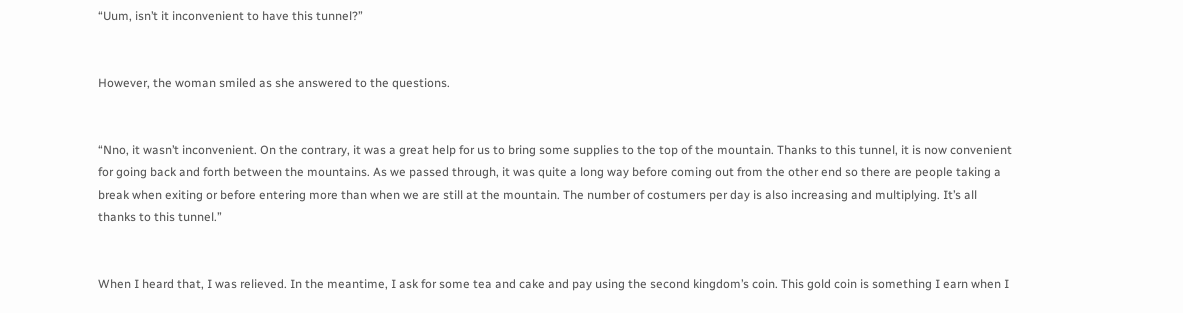“Uum, isn’t it inconvenient to have this tunnel?”


However, the woman smiled as she answered to the questions.


“Nno, it wasn’t inconvenient. On the contrary, it was a great help for us to bring some supplies to the top of the mountain. Thanks to this tunnel, it is now convenient for going back and forth between the mountains. As we passed through, it was quite a long way before coming out from the other end so there are people taking a break when exiting or before entering more than when we are still at the mountain. The number of costumers per day is also increasing and multiplying. It’s all thanks to this tunnel.”


When I heard that, I was relieved. In the meantime, I ask for some tea and cake and pay using the second kingdom’s coin. This gold coin is something I earn when I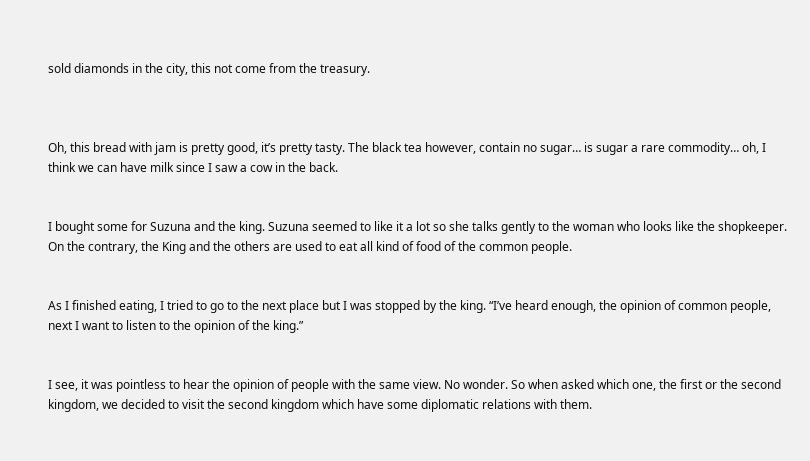sold diamonds in the city, this not come from the treasury.



Oh, this bread with jam is pretty good, it’s pretty tasty. The black tea however, contain no sugar… is sugar a rare commodity… oh, I think we can have milk since I saw a cow in the back.


I bought some for Suzuna and the king. Suzuna seemed to like it a lot so she talks gently to the woman who looks like the shopkeeper. On the contrary, the King and the others are used to eat all kind of food of the common people.


As I finished eating, I tried to go to the next place but I was stopped by the king. “I’ve heard enough, the opinion of common people, next I want to listen to the opinion of the king.”


I see, it was pointless to hear the opinion of people with the same view. No wonder. So when asked which one, the first or the second kingdom, we decided to visit the second kingdom which have some diplomatic relations with them.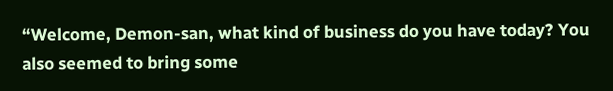“Welcome, Demon-san, what kind of business do you have today? You also seemed to bring some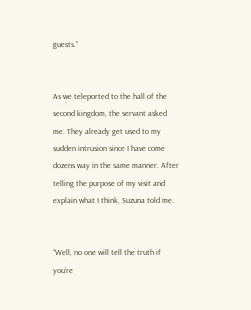guests.”


As we teleported to the hall of the second kingdom, the servant asked me. They already get used to my sudden intrusion since I have come dozens way in the same manner. After telling the purpose of my visit and explain what I think, Suzuna told me.


“Well, no one will tell the truth if you’re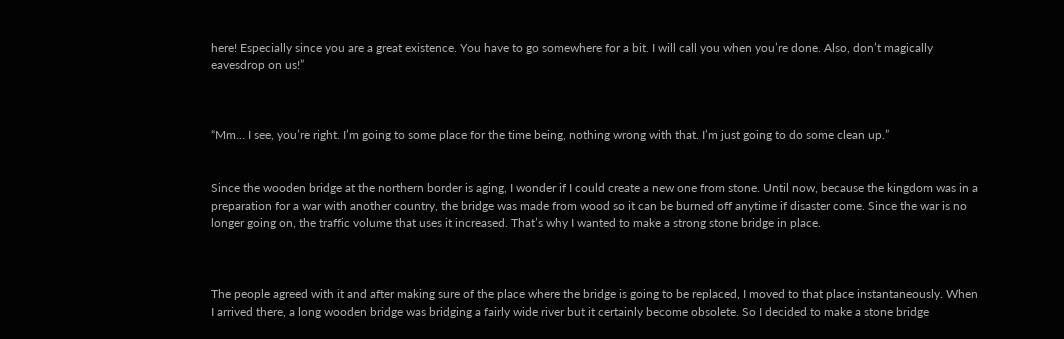here! Especially since you are a great existence. You have to go somewhere for a bit. I will call you when you’re done. Also, don’t magically eavesdrop on us!”



“Mm… I see, you’re right. I’m going to some place for the time being, nothing wrong with that. I’m just going to do some clean up.”


Since the wooden bridge at the northern border is aging, I wonder if I could create a new one from stone. Until now, because the kingdom was in a preparation for a war with another country, the bridge was made from wood so it can be burned off anytime if disaster come. Since the war is no longer going on, the traffic volume that uses it increased. That’s why I wanted to make a strong stone bridge in place.



The people agreed with it and after making sure of the place where the bridge is going to be replaced, I moved to that place instantaneously. When I arrived there, a long wooden bridge was bridging a fairly wide river but it certainly become obsolete. So I decided to make a stone bridge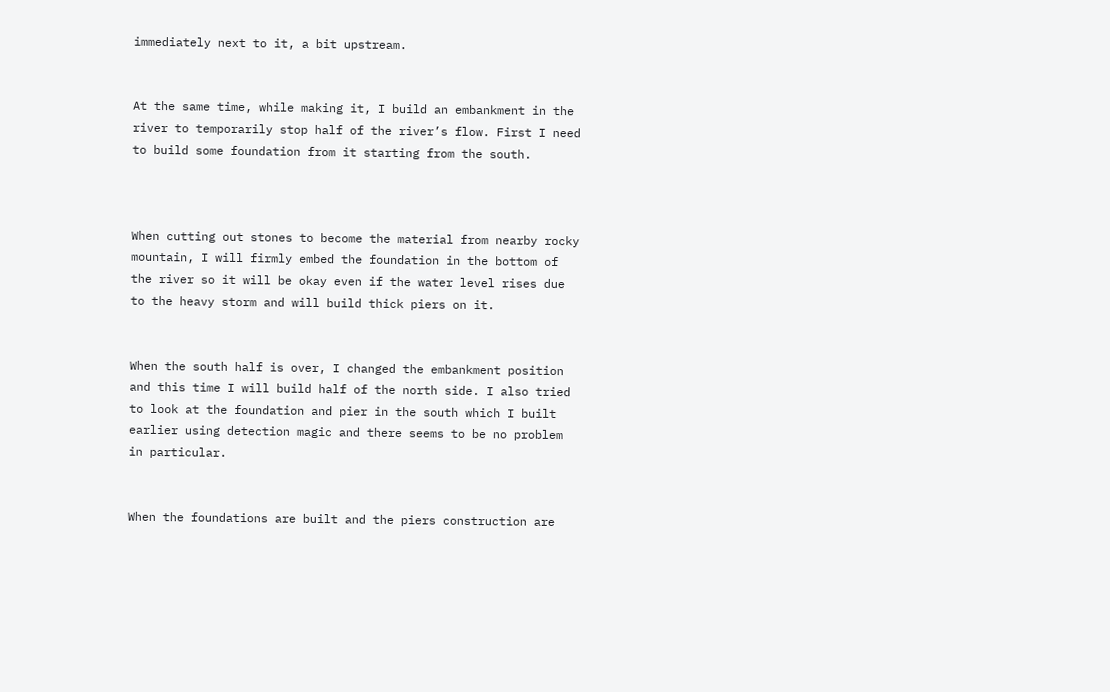immediately next to it, a bit upstream.


At the same time, while making it, I build an embankment in the river to temporarily stop half of the river’s flow. First I need to build some foundation from it starting from the south.



When cutting out stones to become the material from nearby rocky mountain, I will firmly embed the foundation in the bottom of the river so it will be okay even if the water level rises due to the heavy storm and will build thick piers on it.


When the south half is over, I changed the embankment position and this time I will build half of the north side. I also tried to look at the foundation and pier in the south which I built earlier using detection magic and there seems to be no problem in particular.


When the foundations are built and the piers construction are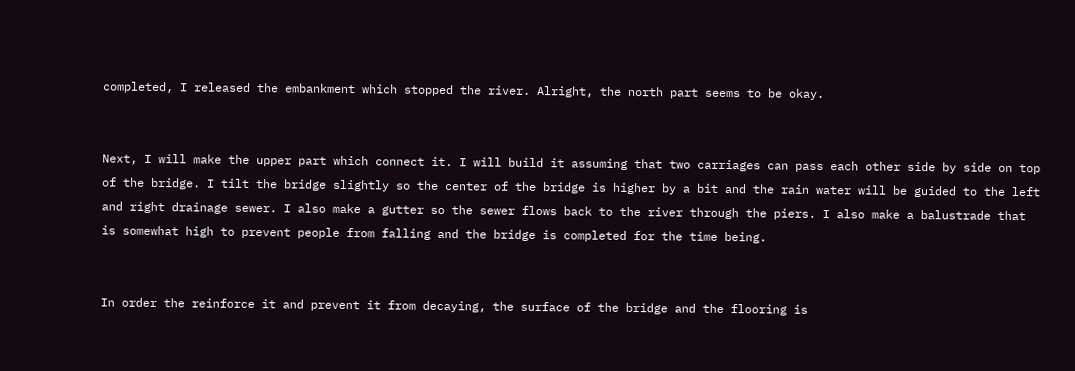completed, I released the embankment which stopped the river. Alright, the north part seems to be okay.


Next, I will make the upper part which connect it. I will build it assuming that two carriages can pass each other side by side on top of the bridge. I tilt the bridge slightly so the center of the bridge is higher by a bit and the rain water will be guided to the left and right drainage sewer. I also make a gutter so the sewer flows back to the river through the piers. I also make a balustrade that is somewhat high to prevent people from falling and the bridge is completed for the time being.


In order the reinforce it and prevent it from decaying, the surface of the bridge and the flooring is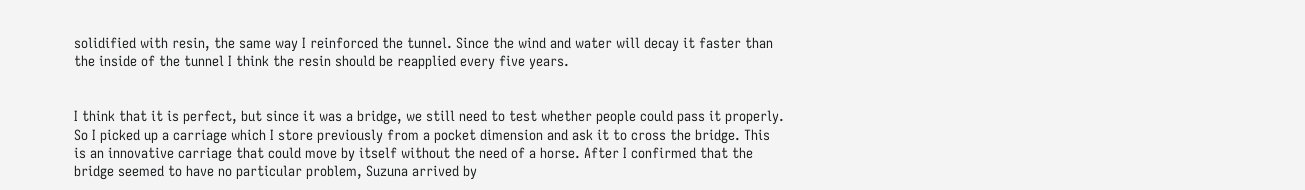solidified with resin, the same way I reinforced the tunnel. Since the wind and water will decay it faster than the inside of the tunnel I think the resin should be reapplied every five years.


I think that it is perfect, but since it was a bridge, we still need to test whether people could pass it properly. So I picked up a carriage which I store previously from a pocket dimension and ask it to cross the bridge. This is an innovative carriage that could move by itself without the need of a horse. After I confirmed that the bridge seemed to have no particular problem, Suzuna arrived by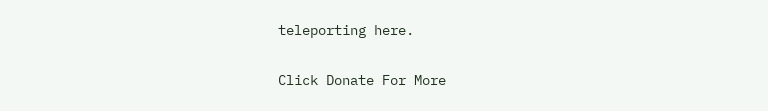teleporting here.

Click Donate For More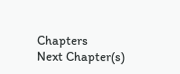Chapters
Next Chapter(s)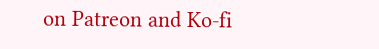on Patreon and Ko-fi